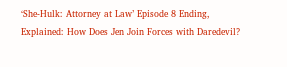‘She-Hulk: Attorney at Law’ Episode 8 Ending, Explained: How Does Jen Join Forces with Daredevil?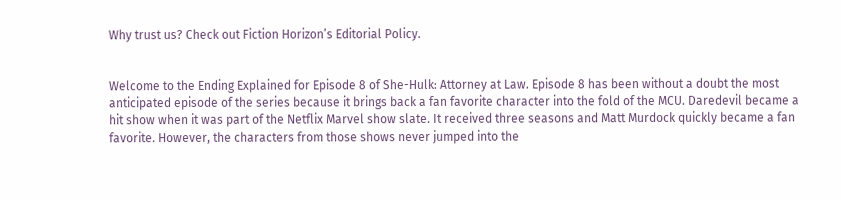Why trust us? Check out Fiction Horizon’s Editorial Policy.


Welcome to the Ending Explained for Episode 8 of She-Hulk: Attorney at Law. Episode 8 has been without a doubt the most anticipated episode of the series because it brings back a fan favorite character into the fold of the MCU. Daredevil became a hit show when it was part of the Netflix Marvel show slate. It received three seasons and Matt Murdock quickly became a fan favorite. However, the characters from those shows never jumped into the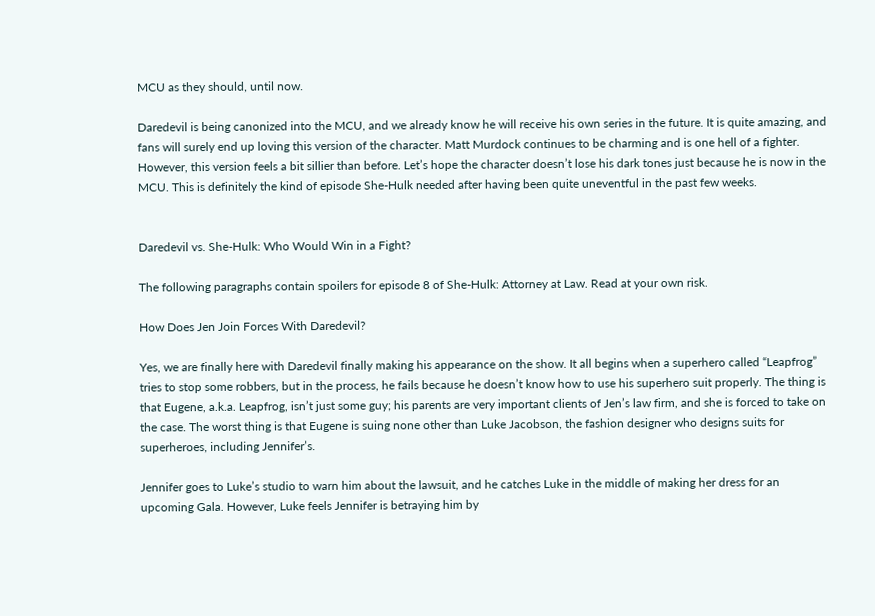MCU as they should, until now.

Daredevil is being canonized into the MCU, and we already know he will receive his own series in the future. It is quite amazing, and fans will surely end up loving this version of the character. Matt Murdock continues to be charming and is one hell of a fighter. However, this version feels a bit sillier than before. Let’s hope the character doesn’t lose his dark tones just because he is now in the MCU. This is definitely the kind of episode She-Hulk needed after having been quite uneventful in the past few weeks.


Daredevil vs. She-Hulk: Who Would Win in a Fight?

The following paragraphs contain spoilers for episode 8 of She-Hulk: Attorney at Law. Read at your own risk.

How Does Jen Join Forces With Daredevil?

Yes, we are finally here with Daredevil finally making his appearance on the show. It all begins when a superhero called “Leapfrog” tries to stop some robbers, but in the process, he fails because he doesn’t know how to use his superhero suit properly. The thing is that Eugene, a.k.a. Leapfrog, isn’t just some guy; his parents are very important clients of Jen’s law firm, and she is forced to take on the case. The worst thing is that Eugene is suing none other than Luke Jacobson, the fashion designer who designs suits for superheroes, including Jennifer’s.

Jennifer goes to Luke’s studio to warn him about the lawsuit, and he catches Luke in the middle of making her dress for an upcoming Gala. However, Luke feels Jennifer is betraying him by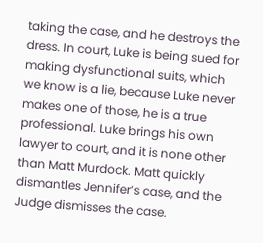taking the case, and he destroys the dress. In court, Luke is being sued for making dysfunctional suits, which we know is a lie, because Luke never makes one of those, he is a true professional. Luke brings his own lawyer to court, and it is none other than Matt Murdock. Matt quickly dismantles Jennifer’s case, and the Judge dismisses the case.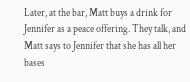Later, at the bar, Matt buys a drink for Jennifer as a peace offering. They talk, and Matt says to Jennifer that she has all her bases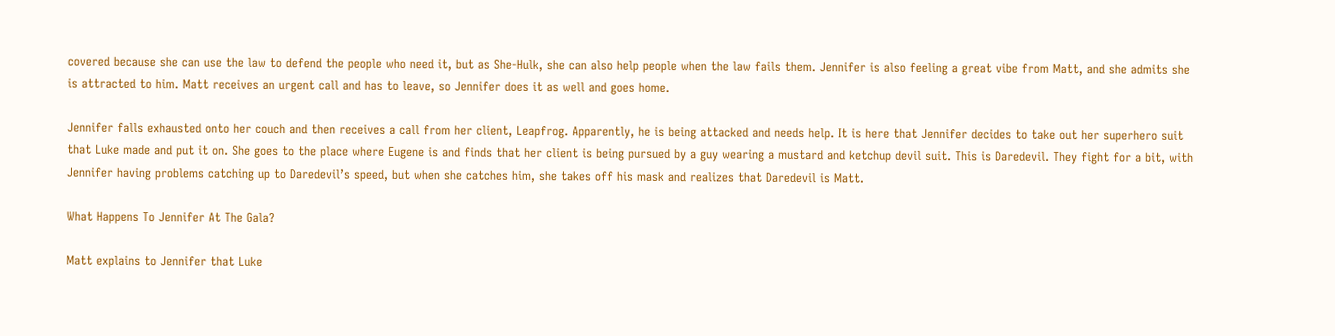covered because she can use the law to defend the people who need it, but as She-Hulk, she can also help people when the law fails them. Jennifer is also feeling a great vibe from Matt, and she admits she is attracted to him. Matt receives an urgent call and has to leave, so Jennifer does it as well and goes home.

Jennifer falls exhausted onto her couch and then receives a call from her client, Leapfrog. Apparently, he is being attacked and needs help. It is here that Jennifer decides to take out her superhero suit that Luke made and put it on. She goes to the place where Eugene is and finds that her client is being pursued by a guy wearing a mustard and ketchup devil suit. This is Daredevil. They fight for a bit, with Jennifer having problems catching up to Daredevil’s speed, but when she catches him, she takes off his mask and realizes that Daredevil is Matt.

What Happens To Jennifer At The Gala?

Matt explains to Jennifer that Luke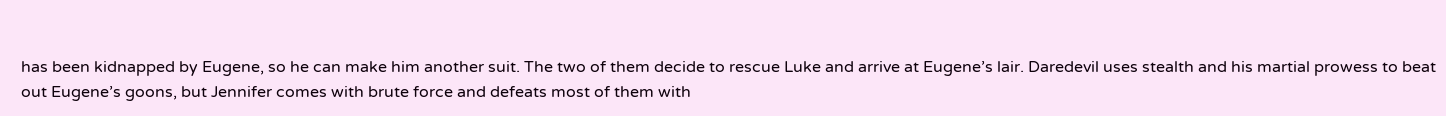has been kidnapped by Eugene, so he can make him another suit. The two of them decide to rescue Luke and arrive at Eugene’s lair. Daredevil uses stealth and his martial prowess to beat out Eugene’s goons, but Jennifer comes with brute force and defeats most of them with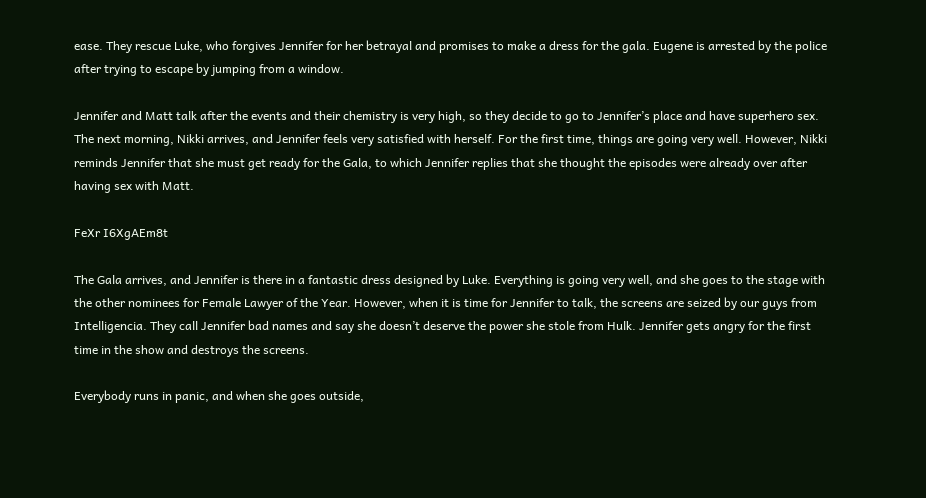ease. They rescue Luke, who forgives Jennifer for her betrayal and promises to make a dress for the gala. Eugene is arrested by the police after trying to escape by jumping from a window.

Jennifer and Matt talk after the events and their chemistry is very high, so they decide to go to Jennifer’s place and have superhero sex. The next morning, Nikki arrives, and Jennifer feels very satisfied with herself. For the first time, things are going very well. However, Nikki reminds Jennifer that she must get ready for the Gala, to which Jennifer replies that she thought the episodes were already over after having sex with Matt.

FeXr I6XgAEm8t

The Gala arrives, and Jennifer is there in a fantastic dress designed by Luke. Everything is going very well, and she goes to the stage with the other nominees for Female Lawyer of the Year. However, when it is time for Jennifer to talk, the screens are seized by our guys from Intelligencia. They call Jennifer bad names and say she doesn’t deserve the power she stole from Hulk. Jennifer gets angry for the first time in the show and destroys the screens.

Everybody runs in panic, and when she goes outside,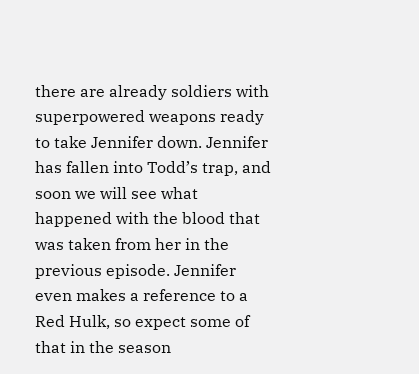there are already soldiers with superpowered weapons ready to take Jennifer down. Jennifer has fallen into Todd’s trap, and soon we will see what happened with the blood that was taken from her in the previous episode. Jennifer even makes a reference to a Red Hulk, so expect some of that in the season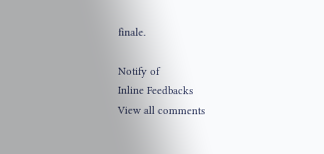finale.

Notify of
Inline Feedbacks
View all comments